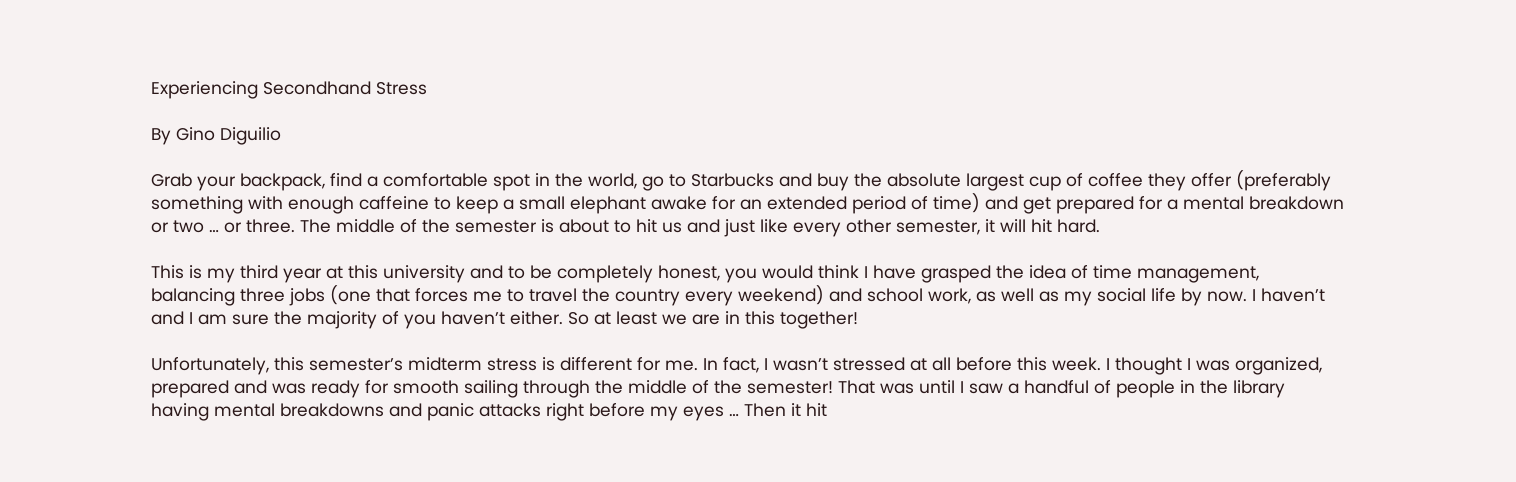Experiencing Secondhand Stress

By Gino Diguilio

Grab your backpack, find a comfortable spot in the world, go to Starbucks and buy the absolute largest cup of coffee they offer (preferably something with enough caffeine to keep a small elephant awake for an extended period of time) and get prepared for a mental breakdown or two … or three. The middle of the semester is about to hit us and just like every other semester, it will hit hard.

This is my third year at this university and to be completely honest, you would think I have grasped the idea of time management, balancing three jobs (one that forces me to travel the country every weekend) and school work, as well as my social life by now. I haven’t and I am sure the majority of you haven’t either. So at least we are in this together!

Unfortunately, this semester’s midterm stress is different for me. In fact, I wasn’t stressed at all before this week. I thought I was organized, prepared and was ready for smooth sailing through the middle of the semester! That was until I saw a handful of people in the library having mental breakdowns and panic attacks right before my eyes … Then it hit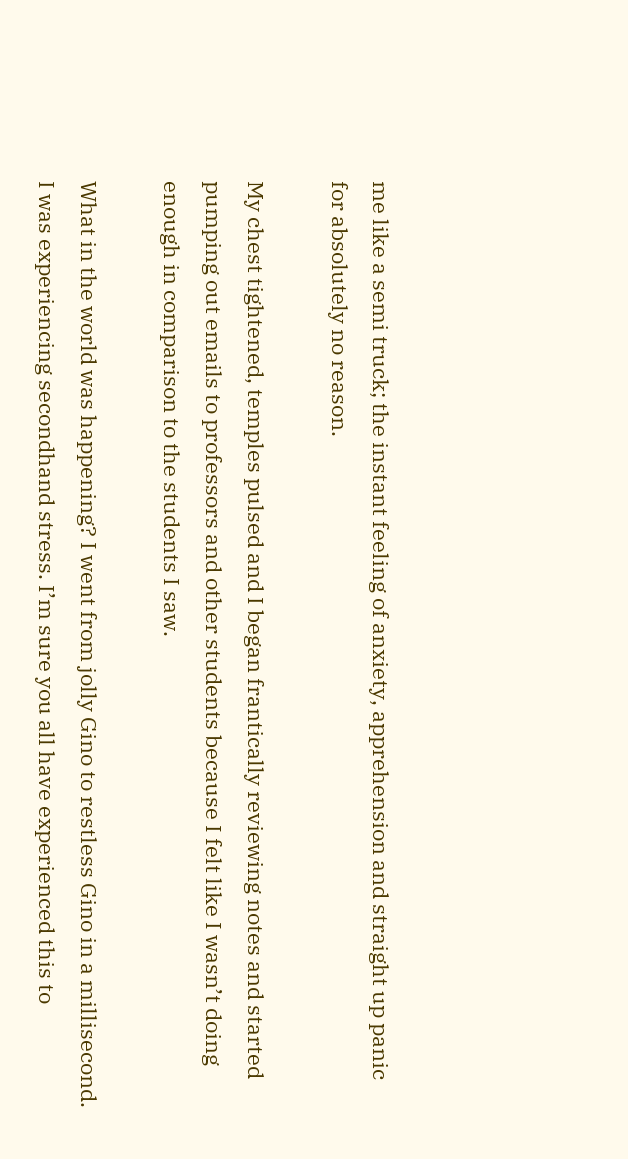me like a semi truck; the instant feeling of anxiety, apprehension and straight up panic for absolutely no reason.

My chest tightened, temples pulsed and I began frantically reviewing notes and started pumping out emails to professors and other students because I felt like I wasn’t doing enough in comparison to the students I saw.

What in the world was happening? I went from jolly Gino to restless Gino in a millisecond. I was experiencing secondhand stress. I’m sure you all have experienced this to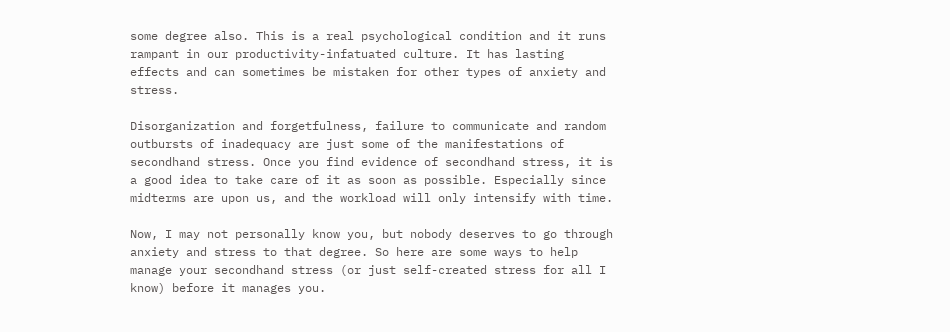some degree also. This is a real psychological condition and it runs rampant in our productivity-infatuated culture. It has lasting effects and can sometimes be mistaken for other types of anxiety and stress.

Disorganization and forgetfulness, failure to communicate and random outbursts of inadequacy are just some of the manifestations of secondhand stress. Once you find evidence of secondhand stress, it is a good idea to take care of it as soon as possible. Especially since midterms are upon us, and the workload will only intensify with time.

Now, I may not personally know you, but nobody deserves to go through anxiety and stress to that degree. So here are some ways to help manage your secondhand stress (or just self-created stress for all I know) before it manages you.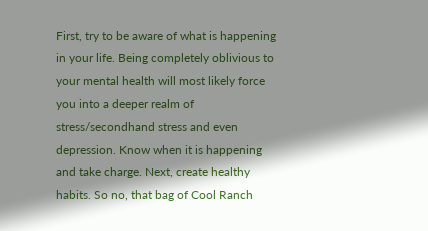First, try to be aware of what is happening in your life. Being completely oblivious to your mental health will most likely force you into a deeper realm of stress/secondhand stress and even depression. Know when it is happening and take charge. Next, create healthy habits. So no, that bag of Cool Ranch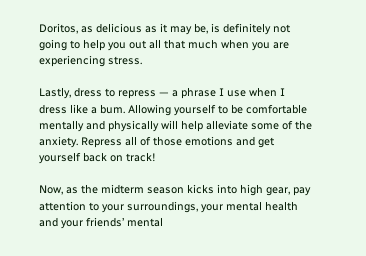Doritos, as delicious as it may be, is definitely not going to help you out all that much when you are experiencing stress.

Lastly, dress to repress — a phrase I use when I dress like a bum. Allowing yourself to be comfortable mentally and physically will help alleviate some of the anxiety. Repress all of those emotions and get yourself back on track!

Now, as the midterm season kicks into high gear, pay attention to your surroundings, your mental health and your friends’ mental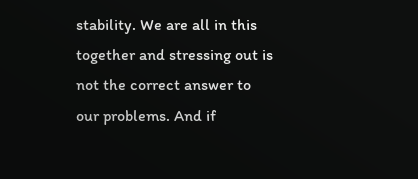stability. We are all in this together and stressing out is not the correct answer to our problems. And if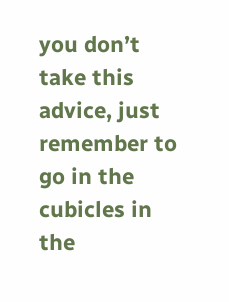you don’t take this advice, just remember to go in the cubicles in the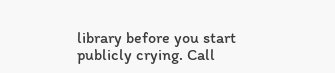library before you start publicly crying. Call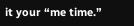it your “me time.”